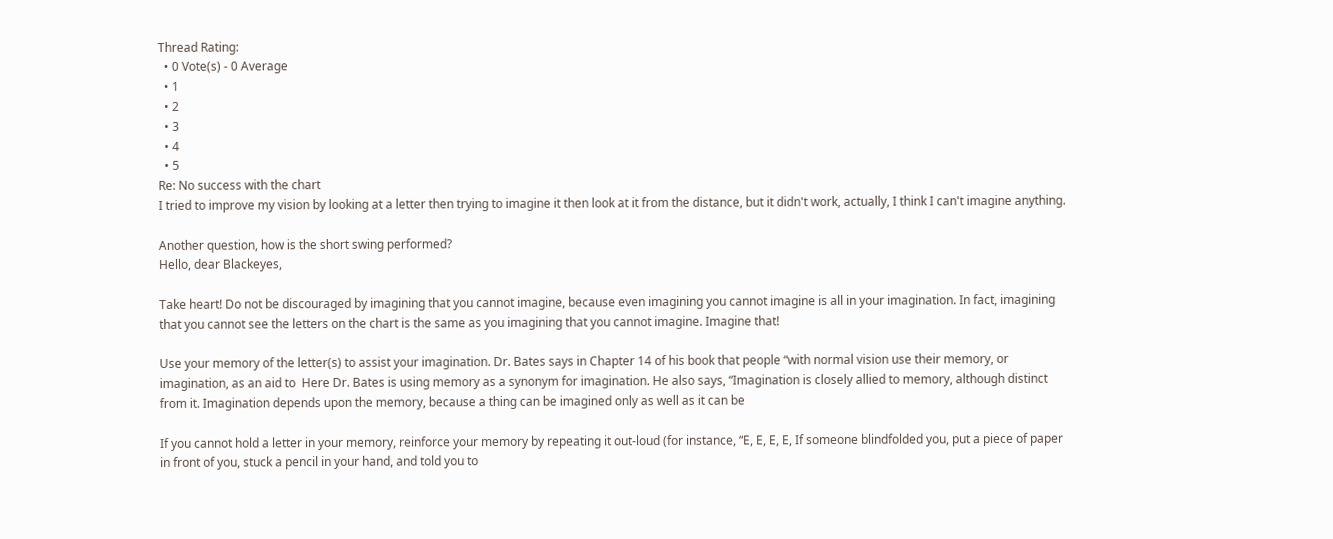Thread Rating:
  • 0 Vote(s) - 0 Average
  • 1
  • 2
  • 3
  • 4
  • 5
Re: No success with the chart
I tried to improve my vision by looking at a letter then trying to imagine it then look at it from the distance, but it didn't work, actually, I think I can't imagine anything.

Another question, how is the short swing performed?
Hello, dear Blackeyes,

Take heart! Do not be discouraged by imagining that you cannot imagine, because even imagining you cannot imagine is all in your imagination. In fact, imagining that you cannot see the letters on the chart is the same as you imagining that you cannot imagine. Imagine that!

Use your memory of the letter(s) to assist your imagination. Dr. Bates says in Chapter 14 of his book that people “with normal vision use their memory, or imagination, as an aid to  Here Dr. Bates is using memory as a synonym for imagination. He also says, “Imagination is closely allied to memory, although distinct from it. Imagination depends upon the memory, because a thing can be imagined only as well as it can be

If you cannot hold a letter in your memory, reinforce your memory by repeating it out-loud (for instance, “E, E, E, E, If someone blindfolded you, put a piece of paper in front of you, stuck a pencil in your hand, and told you to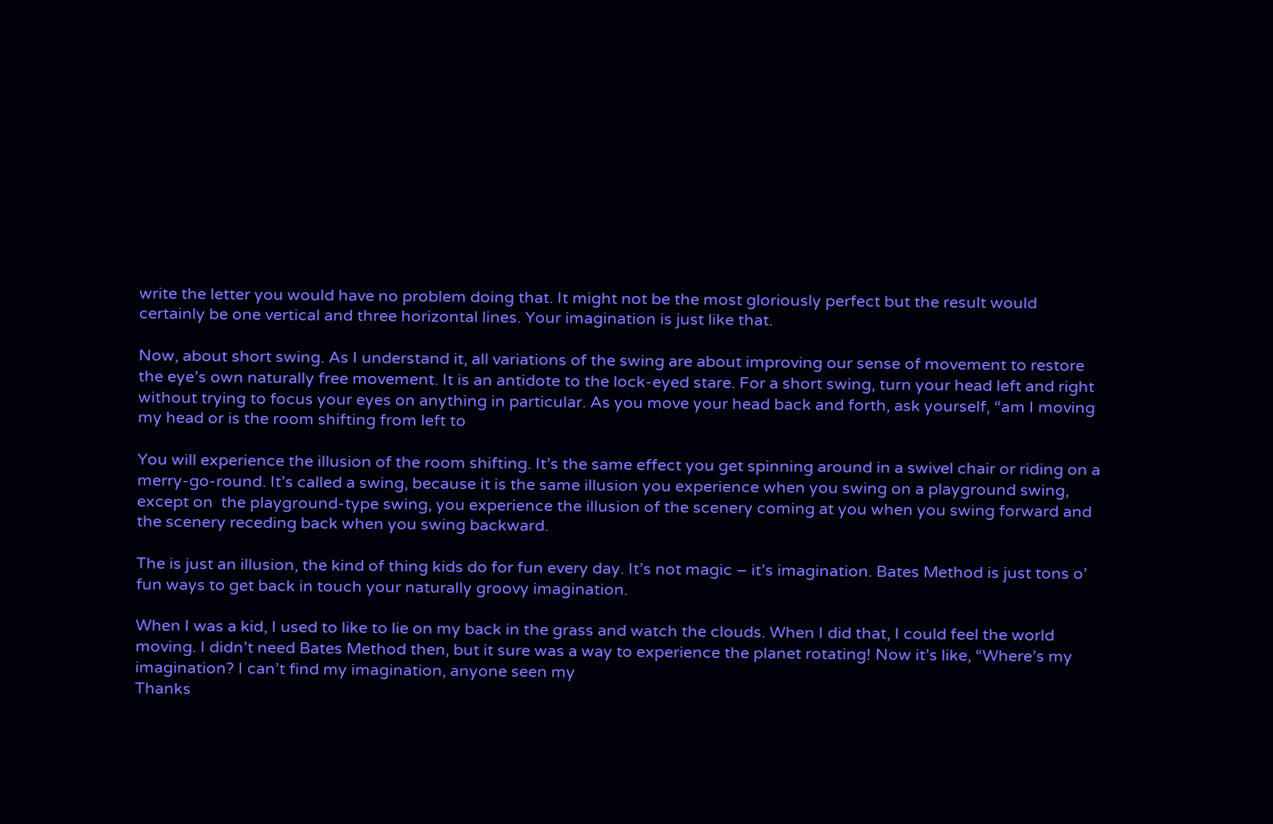write the letter you would have no problem doing that. It might not be the most gloriously perfect but the result would certainly be one vertical and three horizontal lines. Your imagination is just like that.

Now, about short swing. As I understand it, all variations of the swing are about improving our sense of movement to restore the eye’s own naturally free movement. It is an antidote to the lock-eyed stare. For a short swing, turn your head left and right without trying to focus your eyes on anything in particular. As you move your head back and forth, ask yourself, “am I moving my head or is the room shifting from left to

You will experience the illusion of the room shifting. It’s the same effect you get spinning around in a swivel chair or riding on a merry-go-round. It’s called a swing, because it is the same illusion you experience when you swing on a playground swing, except on  the playground-type swing, you experience the illusion of the scenery coming at you when you swing forward and the scenery receding back when you swing backward.

The is just an illusion, the kind of thing kids do for fun every day. It’s not magic – it’s imagination. Bates Method is just tons o’ fun ways to get back in touch your naturally groovy imagination.

When I was a kid, I used to like to lie on my back in the grass and watch the clouds. When I did that, I could feel the world moving. I didn’t need Bates Method then, but it sure was a way to experience the planet rotating! Now it’s like, “Where’s my imagination? I can’t find my imagination, anyone seen my
Thanks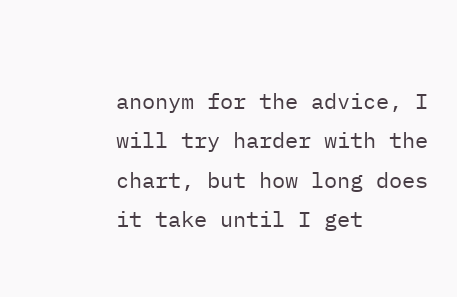anonym for the advice, I will try harder with the chart, but how long does it take until I get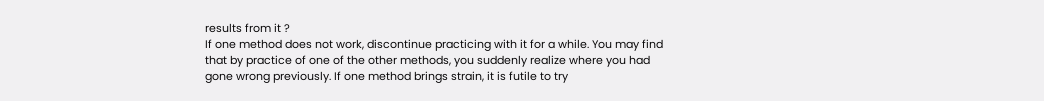results from it ?
If one method does not work, discontinue practicing with it for a while. You may find that by practice of one of the other methods, you suddenly realize where you had gone wrong previously. If one method brings strain, it is futile to try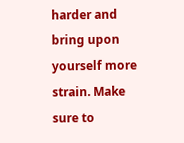harder and bring upon yourself more strain. Make sure to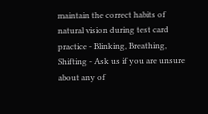maintain the correct habits of natural vision during test card practice - Blinking, Breathing, Shifting - Ask us if you are unsure about any of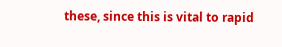these, since this is vital to rapid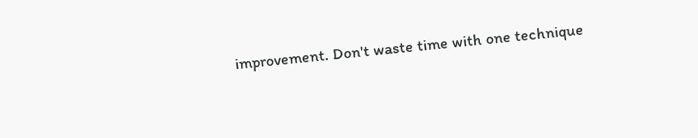improvement. Don't waste time with one technique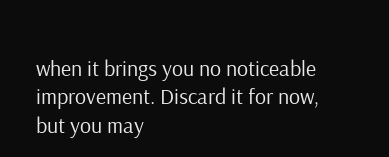when it brings you no noticeable improvement. Discard it for now, but you may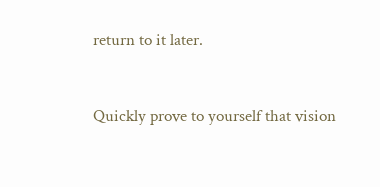return to it later.


Quickly prove to yourself that vision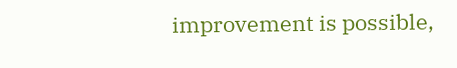improvement is possible,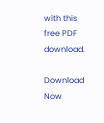with this free PDF download.

Download Now